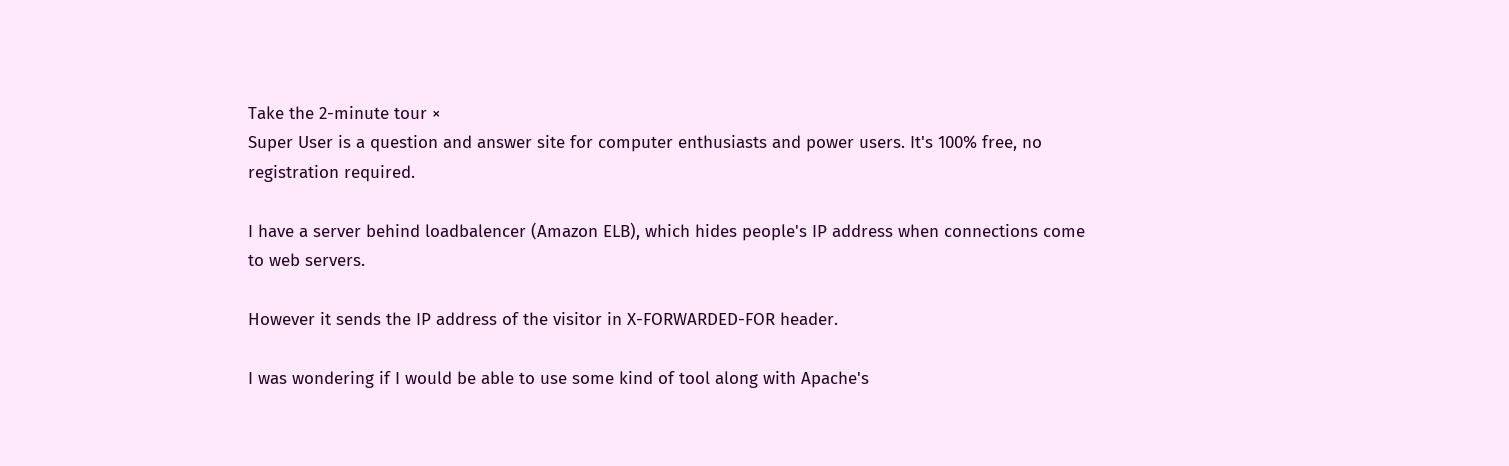Take the 2-minute tour ×
Super User is a question and answer site for computer enthusiasts and power users. It's 100% free, no registration required.

I have a server behind loadbalencer (Amazon ELB), which hides people's IP address when connections come to web servers.

However it sends the IP address of the visitor in X-FORWARDED-FOR header.

I was wondering if I would be able to use some kind of tool along with Apache's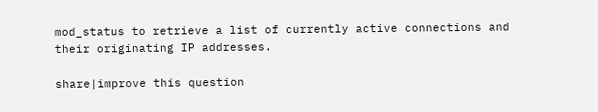mod_status to retrieve a list of currently active connections and their originating IP addresses.

share|improve this question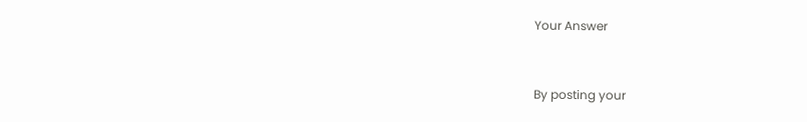Your Answer


By posting your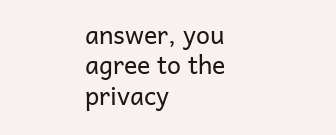answer, you agree to the privacy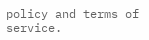policy and terms of service.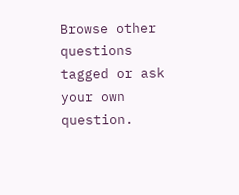Browse other questions tagged or ask your own question.